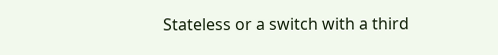Stateless or a switch with a third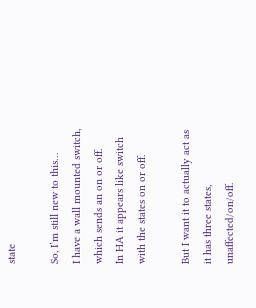state

So, I’m still new to this…
I have a wall mounted switch, which sends an on or off.
In HA it appears like switch with the states on or off.

But I want it to actually act as it has three states, unaffected/on/off.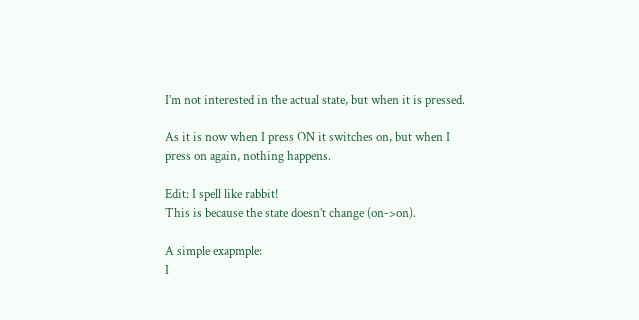I’m not interested in the actual state, but when it is pressed.

As it is now when I press ON it switches on, but when I press on again, nothing happens.

Edit: I spell like rabbit!
This is because the state doesn’t change (on->on).

A simple exapmple:
I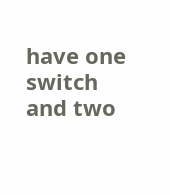have one switch and two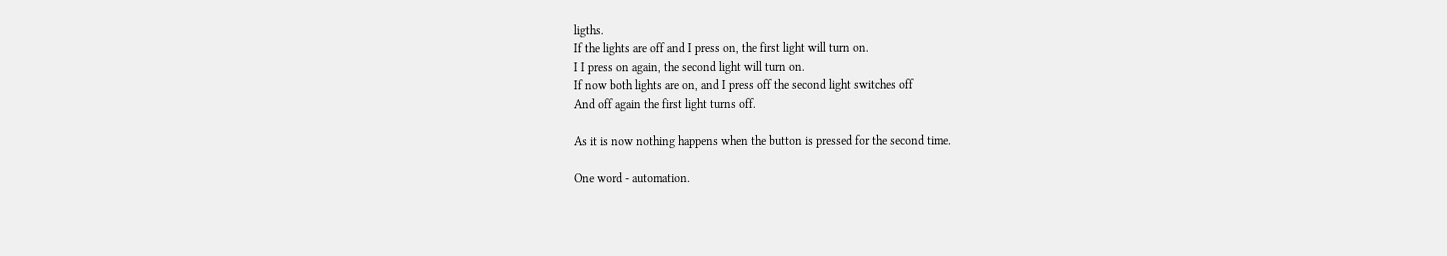ligths.
If the lights are off and I press on, the first light will turn on.
I I press on again, the second light will turn on.
If now both lights are on, and I press off the second light switches off
And off again the first light turns off.

As it is now nothing happens when the button is pressed for the second time.

One word - automation.